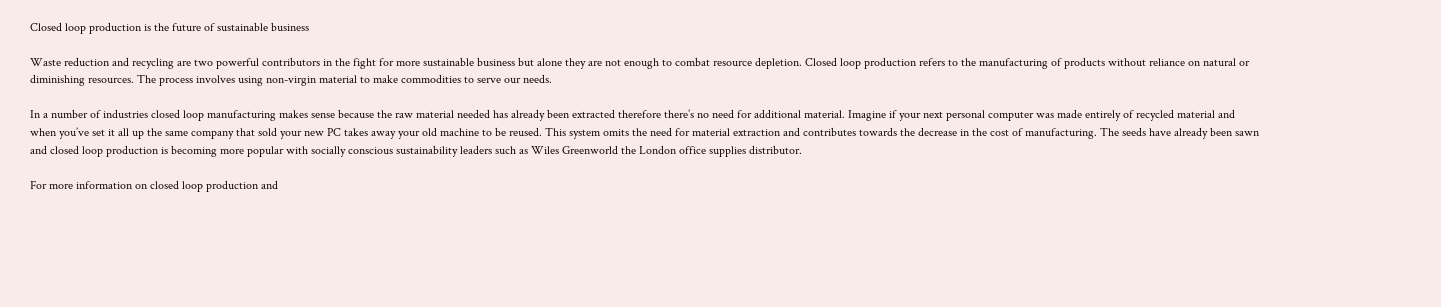Closed loop production is the future of sustainable business

Waste reduction and recycling are two powerful contributors in the fight for more sustainable business but alone they are not enough to combat resource depletion. Closed loop production refers to the manufacturing of products without reliance on natural or diminishing resources. The process involves using non-virgin material to make commodities to serve our needs.

In a number of industries closed loop manufacturing makes sense because the raw material needed has already been extracted therefore there’s no need for additional material. Imagine if your next personal computer was made entirely of recycled material and when you’ve set it all up the same company that sold your new PC takes away your old machine to be reused. This system omits the need for material extraction and contributes towards the decrease in the cost of manufacturing. The seeds have already been sawn and closed loop production is becoming more popular with socially conscious sustainability leaders such as Wiles Greenworld the London office supplies distributor.

For more information on closed loop production and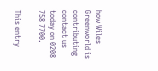how Wiles Greenworld is contributing contact us today on 0208 758 7700.

This entry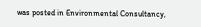was posted in Environmental Consultancy,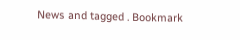News and tagged . Bookmark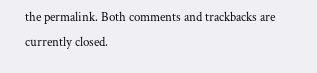the permalink. Both comments and trackbacks are currently closed.